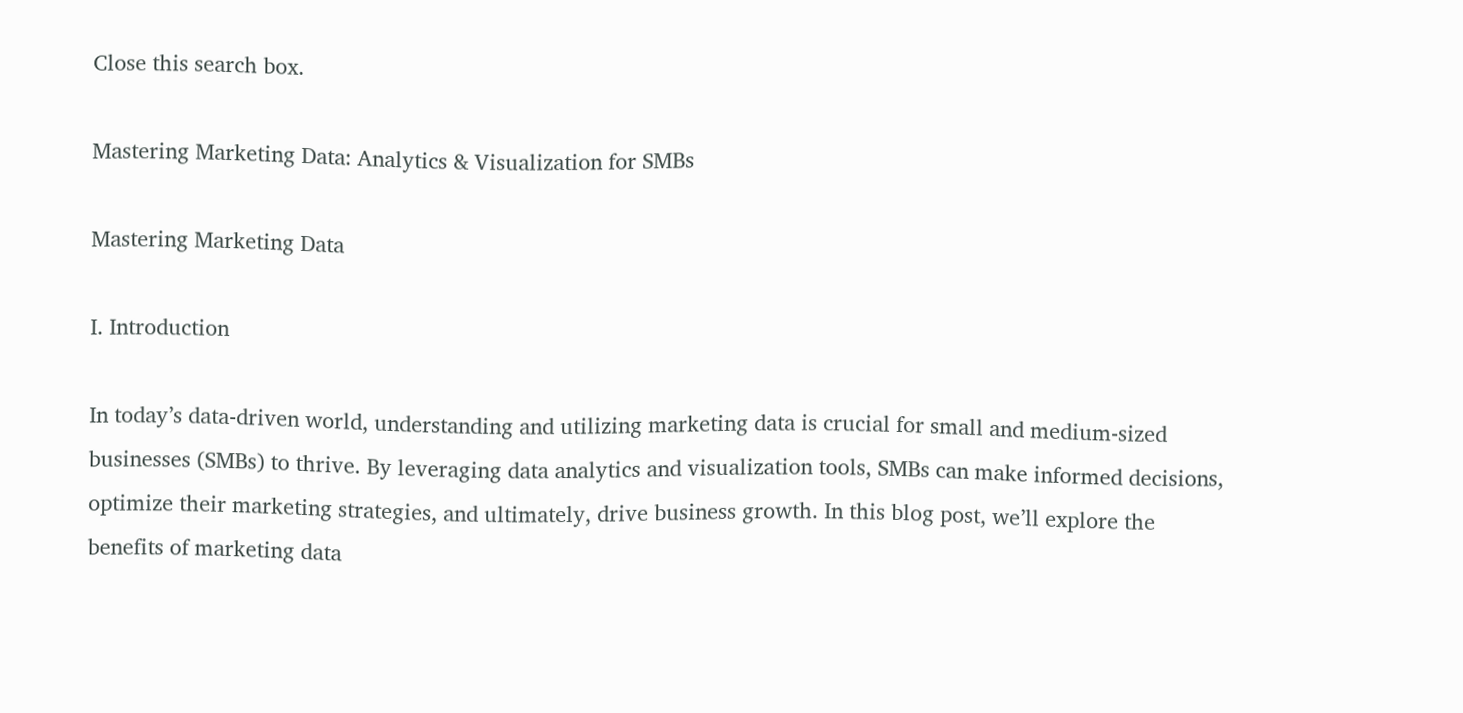Close this search box.

Mastering Marketing Data: Analytics & Visualization for SMBs

Mastering Marketing Data

I. Introduction

In today’s data-driven world, understanding and utilizing marketing data is crucial for small and medium-sized businesses (SMBs) to thrive. By leveraging data analytics and visualization tools, SMBs can make informed decisions, optimize their marketing strategies, and ultimately, drive business growth. In this blog post, we’ll explore the benefits of marketing data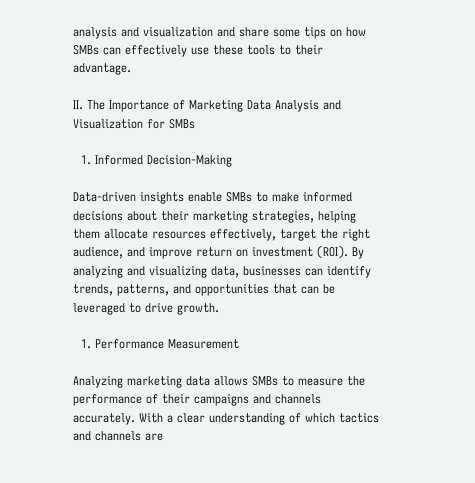analysis and visualization and share some tips on how SMBs can effectively use these tools to their advantage.

II. The Importance of Marketing Data Analysis and Visualization for SMBs

  1. Informed Decision-Making

Data-driven insights enable SMBs to make informed decisions about their marketing strategies, helping them allocate resources effectively, target the right audience, and improve return on investment (ROI). By analyzing and visualizing data, businesses can identify trends, patterns, and opportunities that can be leveraged to drive growth.

  1. Performance Measurement

Analyzing marketing data allows SMBs to measure the performance of their campaigns and channels accurately. With a clear understanding of which tactics and channels are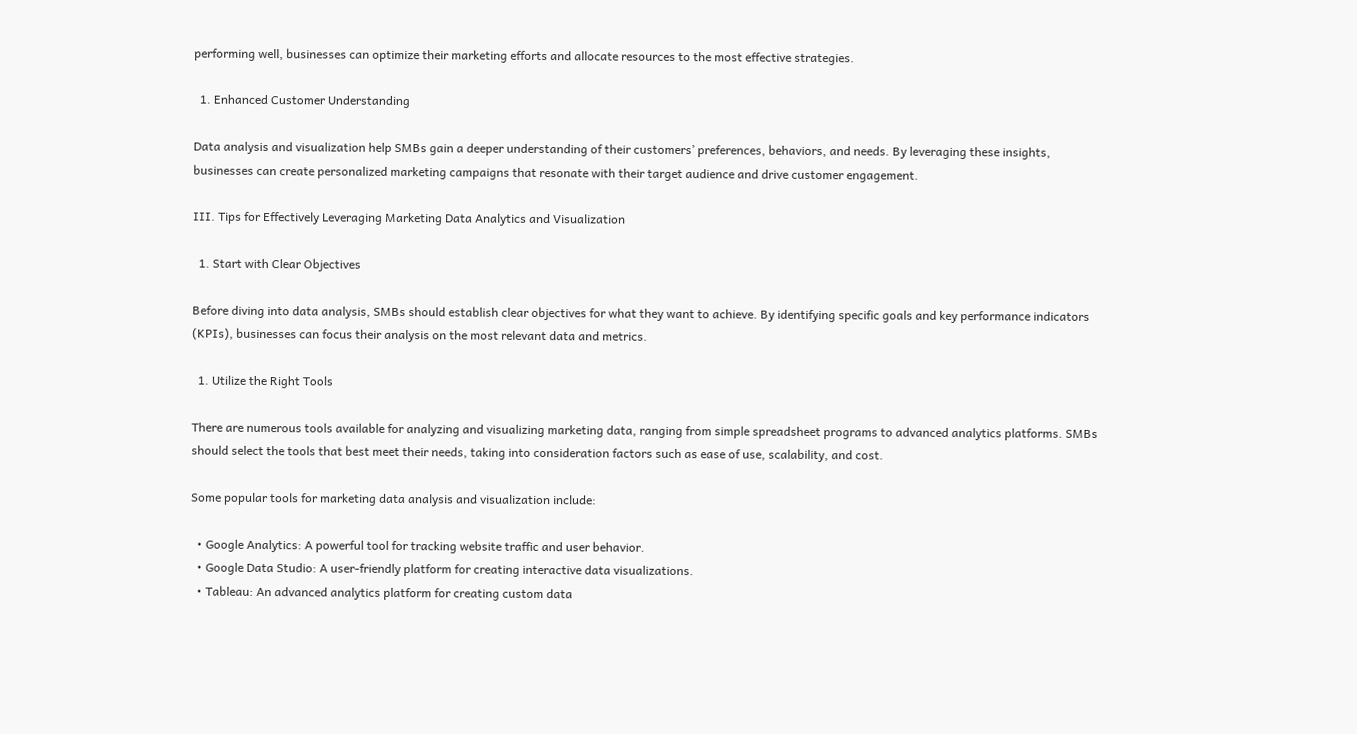performing well, businesses can optimize their marketing efforts and allocate resources to the most effective strategies.

  1. Enhanced Customer Understanding

Data analysis and visualization help SMBs gain a deeper understanding of their customers’ preferences, behaviors, and needs. By leveraging these insights, businesses can create personalized marketing campaigns that resonate with their target audience and drive customer engagement.

III. Tips for Effectively Leveraging Marketing Data Analytics and Visualization

  1. Start with Clear Objectives

Before diving into data analysis, SMBs should establish clear objectives for what they want to achieve. By identifying specific goals and key performance indicators (KPIs), businesses can focus their analysis on the most relevant data and metrics.

  1. Utilize the Right Tools

There are numerous tools available for analyzing and visualizing marketing data, ranging from simple spreadsheet programs to advanced analytics platforms. SMBs should select the tools that best meet their needs, taking into consideration factors such as ease of use, scalability, and cost.

Some popular tools for marketing data analysis and visualization include:

  • Google Analytics: A powerful tool for tracking website traffic and user behavior.
  • Google Data Studio: A user-friendly platform for creating interactive data visualizations.
  • Tableau: An advanced analytics platform for creating custom data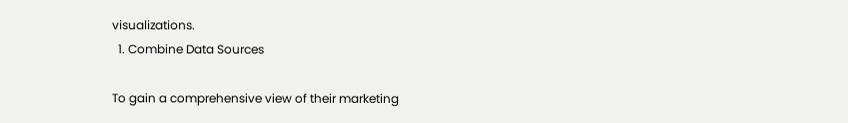visualizations.
  1. Combine Data Sources

To gain a comprehensive view of their marketing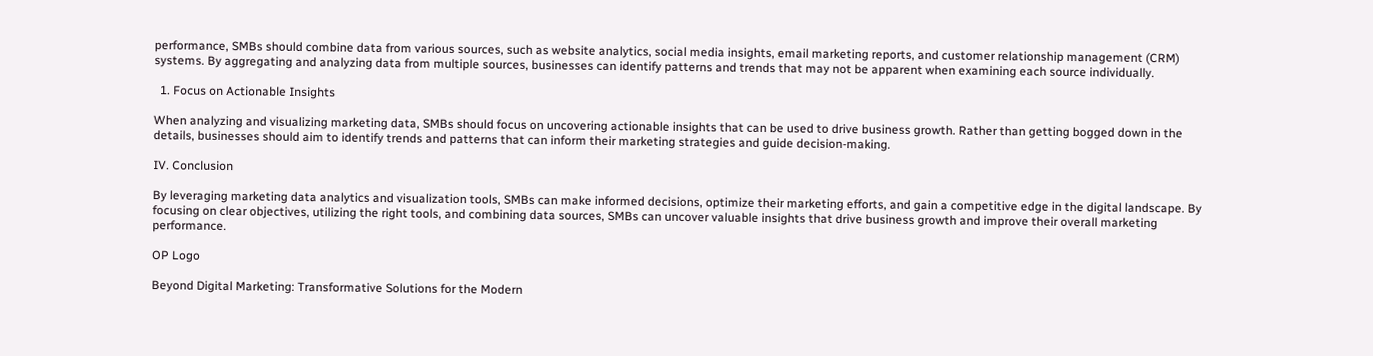performance, SMBs should combine data from various sources, such as website analytics, social media insights, email marketing reports, and customer relationship management (CRM) systems. By aggregating and analyzing data from multiple sources, businesses can identify patterns and trends that may not be apparent when examining each source individually.

  1. Focus on Actionable Insights

When analyzing and visualizing marketing data, SMBs should focus on uncovering actionable insights that can be used to drive business growth. Rather than getting bogged down in the details, businesses should aim to identify trends and patterns that can inform their marketing strategies and guide decision-making.

IV. Conclusion

By leveraging marketing data analytics and visualization tools, SMBs can make informed decisions, optimize their marketing efforts, and gain a competitive edge in the digital landscape. By focusing on clear objectives, utilizing the right tools, and combining data sources, SMBs can uncover valuable insights that drive business growth and improve their overall marketing performance.

OP Logo

Beyond Digital Marketing: Transformative Solutions for the Modern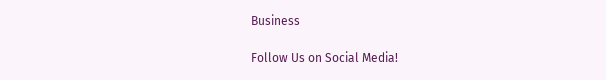Business

Follow Us on Social Media!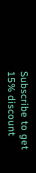Subscribe to get 15% discount